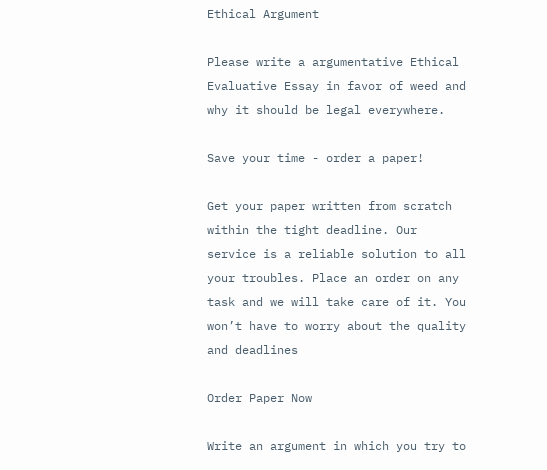Ethical Argument

Please write a argumentative Ethical Evaluative Essay in favor of weed and why it should be legal everywhere.

Save your time - order a paper!

Get your paper written from scratch within the tight deadline. Our service is a reliable solution to all your troubles. Place an order on any task and we will take care of it. You won’t have to worry about the quality and deadlines

Order Paper Now

Write an argument in which you try to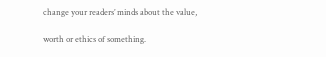change your readers’ minds about the value,

worth or ethics of something.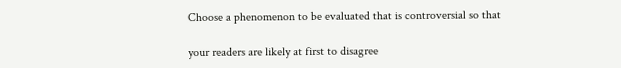Choose a phenomenon to be evaluated that is controversial so that

your readers are likely at first to disagree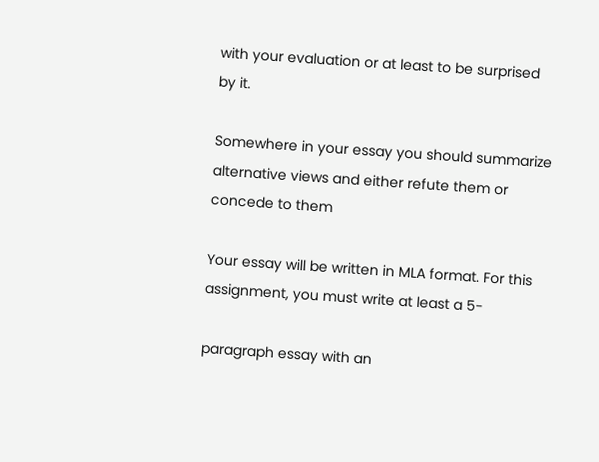with your evaluation or at least to be surprised by it.

Somewhere in your essay you should summarize alternative views and either refute them or concede to them

Your essay will be written in MLA format. For this assignment, you must write at least a 5-

paragraph essay with an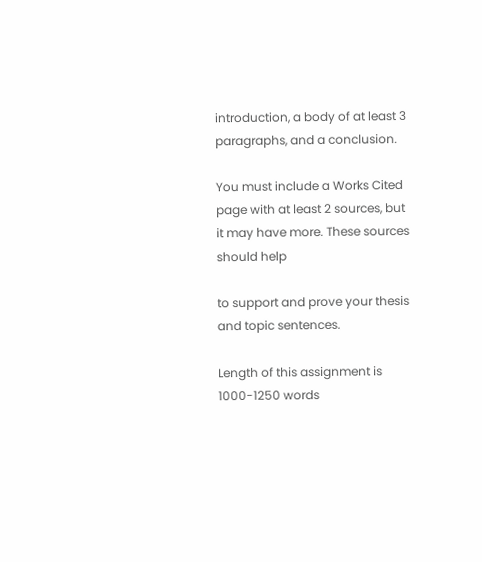introduction, a body of at least 3 paragraphs, and a conclusion.

You must include a Works Cited page with at least 2 sources, but it may have more. These sources should help

to support and prove your thesis and topic sentences.

Length of this assignment is 1000-1250 words